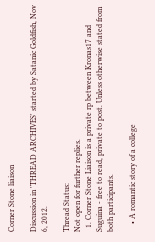Corner Stone liaison

Discussion in 'THREAD ARCHIVES' started by Satanic Goldfish, Nov 6, 2012.

Thread Status:
Not open for further replies.
  1. Corner Stone Liaison is a private rp between Kronas17 and Suguina - free to read, private to post. Unless otherwise stated from both participants.

    • A romantic story of a college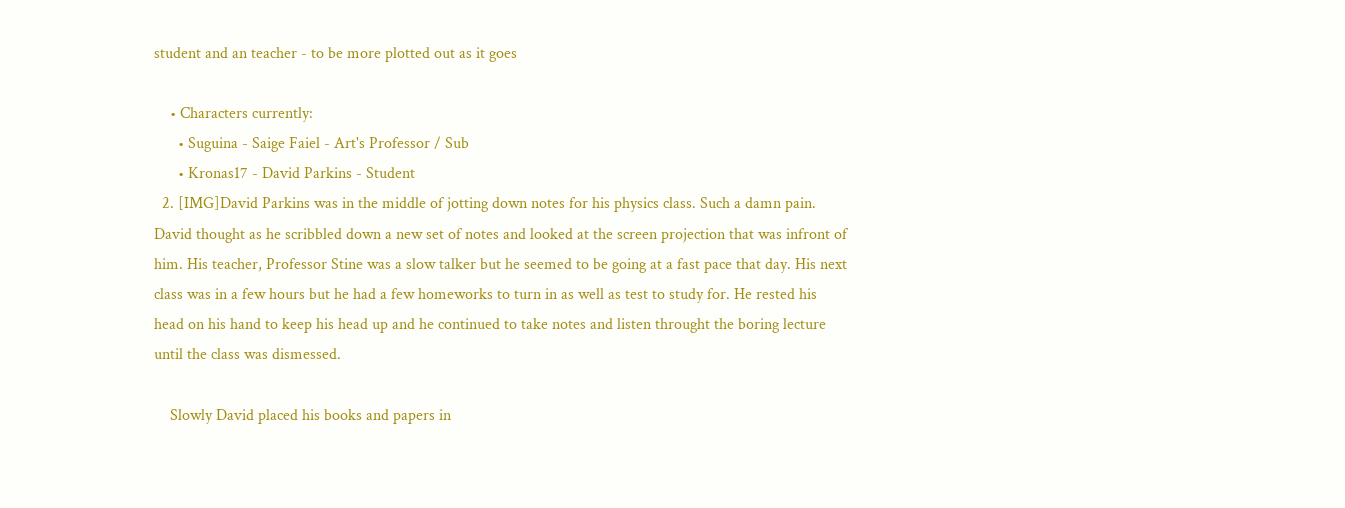student and an teacher - to be more plotted out as it goes

    • Characters currently:
      • Suguina - Saige Faiel - Art's Professor / Sub
      • Kronas17 - David Parkins - Student
  2. [IMG]David Parkins was in the middle of jotting down notes for his physics class. Such a damn pain. David thought as he scribbled down a new set of notes and looked at the screen projection that was infront of him. His teacher, Professor Stine was a slow talker but he seemed to be going at a fast pace that day. His next class was in a few hours but he had a few homeworks to turn in as well as test to study for. He rested his head on his hand to keep his head up and he continued to take notes and listen throught the boring lecture until the class was dismessed.

    Slowly David placed his books and papers in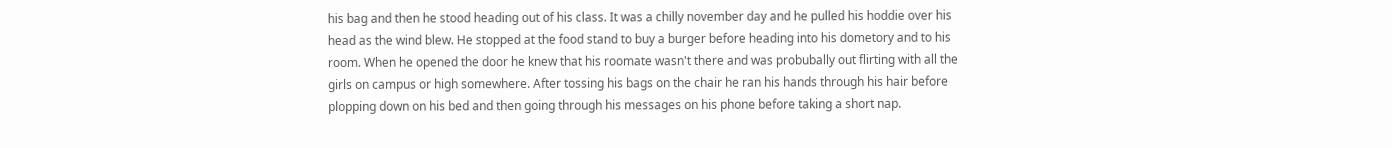his bag and then he stood heading out of his class. It was a chilly november day and he pulled his hoddie over his head as the wind blew. He stopped at the food stand to buy a burger before heading into his dometory and to his room. When he opened the door he knew that his roomate wasn't there and was probubally out flirting with all the girls on campus or high somewhere. After tossing his bags on the chair he ran his hands through his hair before plopping down on his bed and then going through his messages on his phone before taking a short nap.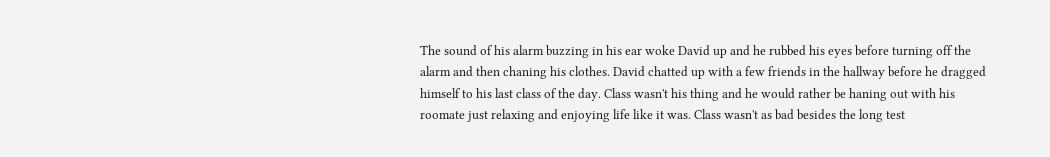The sound of his alarm buzzing in his ear woke David up and he rubbed his eyes before turning off the alarm and then chaning his clothes. David chatted up with a few friends in the hallway before he dragged himself to his last class of the day. Class wasn't his thing and he would rather be haning out with his roomate just relaxing and enjoying life like it was. Class wasn't as bad besides the long test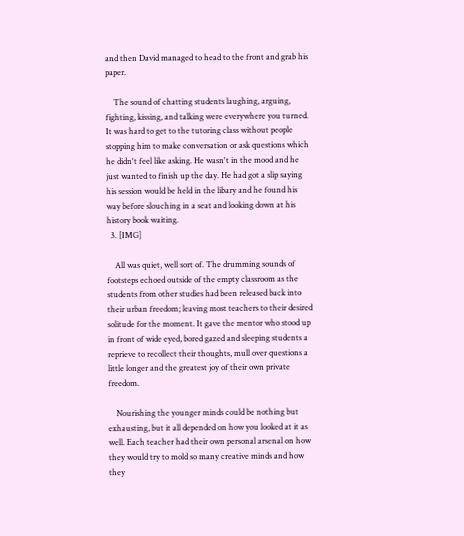and then David managed to head to the front and grab his paper.

    The sound of chatting students laughing, arguing, fighting, kissing, and talking were everywhere you turned. It was hard to get to the tutoring class without people stopping him to make conversation or ask questions which he didn't feel like asking. He wasn't in the mood and he just wanted to finish up the day. He had got a slip saying his session would be held in the libary and he found his way before slouching in a seat and looking down at his history book waiting.
  3. [IMG]

    All was quiet, well sort of. The drumming sounds of footsteps echoed outside of the empty classroom as the students from other studies had been released back into their urban freedom; leaving most teachers to their desired solitude for the moment. It gave the mentor who stood up in front of wide eyed, bored gazed and sleeping students a reprieve to recollect their thoughts, mull over questions a little longer and the greatest joy of their own private freedom.

    Nourishing the younger minds could be nothing but exhausting, but it all depended on how you looked at it as well. Each teacher had their own personal arsenal on how they would try to mold so many creative minds and how they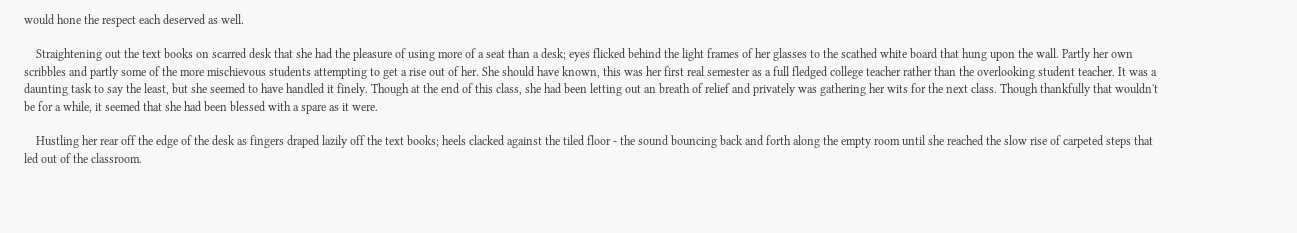would hone the respect each deserved as well.

    Straightening out the text books on scarred desk that she had the pleasure of using more of a seat than a desk; eyes flicked behind the light frames of her glasses to the scathed white board that hung upon the wall. Partly her own scribbles and partly some of the more mischievous students attempting to get a rise out of her. She should have known, this was her first real semester as a full fledged college teacher rather than the overlooking student teacher. It was a daunting task to say the least, but she seemed to have handled it finely. Though at the end of this class, she had been letting out an breath of relief and privately was gathering her wits for the next class. Though thankfully that wouldn't be for a while, it seemed that she had been blessed with a spare as it were.

    Hustling her rear off the edge of the desk as fingers draped lazily off the text books; heels clacked against the tiled floor - the sound bouncing back and forth along the empty room until she reached the slow rise of carpeted steps that led out of the classroom.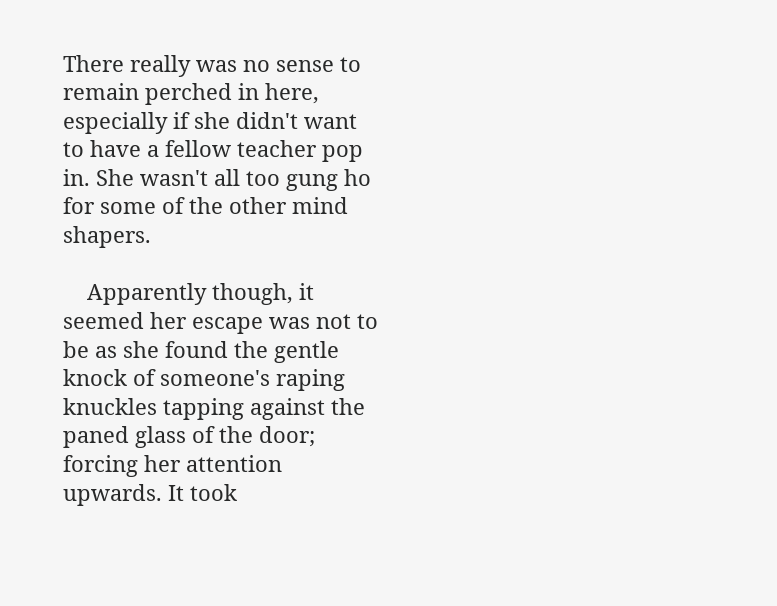There really was no sense to remain perched in here, especially if she didn't want to have a fellow teacher pop in. She wasn't all too gung ho for some of the other mind shapers.

    Apparently though, it seemed her escape was not to be as she found the gentle knock of someone's raping knuckles tapping against the paned glass of the door; forcing her attention upwards. It took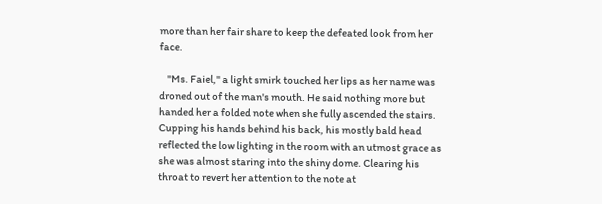more than her fair share to keep the defeated look from her face.

    "Ms. Faiel," a light smirk touched her lips as her name was droned out of the man's mouth. He said nothing more but handed her a folded note when she fully ascended the stairs. Cupping his hands behind his back, his mostly bald head reflected the low lighting in the room with an utmost grace as she was almost staring into the shiny dome. Clearing his throat to revert her attention to the note at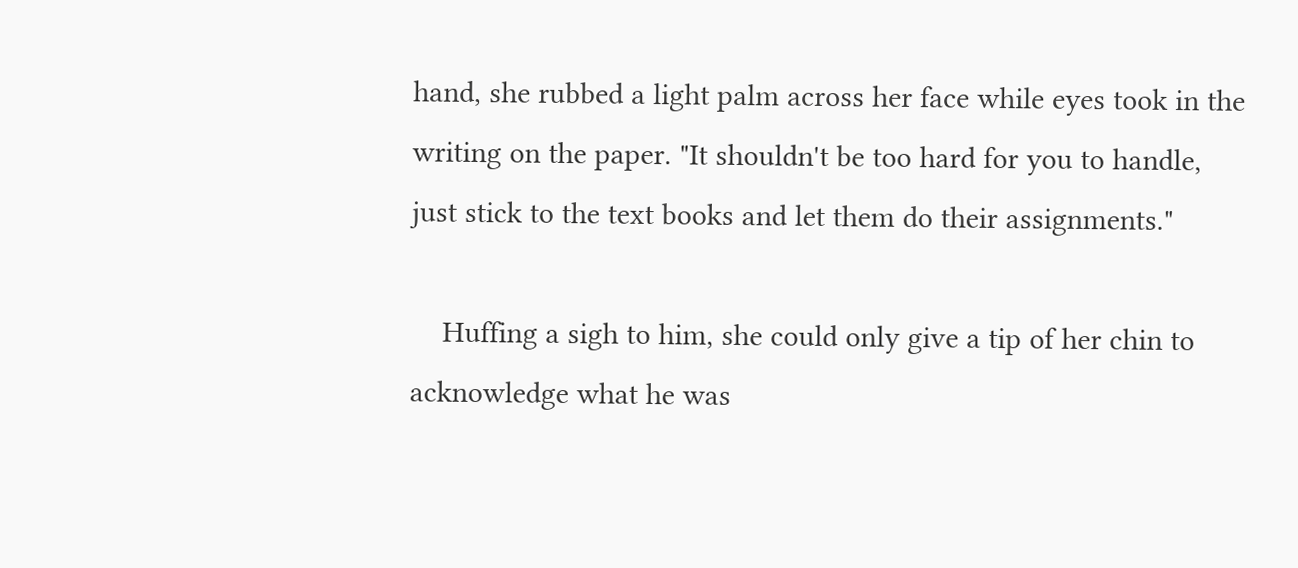hand, she rubbed a light palm across her face while eyes took in the writing on the paper. "It shouldn't be too hard for you to handle, just stick to the text books and let them do their assignments."

    Huffing a sigh to him, she could only give a tip of her chin to acknowledge what he was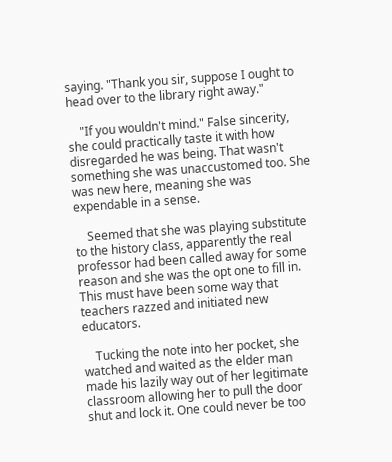saying. "Thank you sir, suppose I ought to head over to the library right away."

    "If you wouldn't mind." False sincerity, she could practically taste it with how disregarded he was being. That wasn't something she was unaccustomed too. She was new here, meaning she was expendable in a sense.

    Seemed that she was playing substitute to the history class, apparently the real professor had been called away for some reason and she was the opt one to fill in. This must have been some way that teachers razzed and initiated new educators.

    Tucking the note into her pocket, she watched and waited as the elder man made his lazily way out of her legitimate classroom allowing her to pull the door shut and lock it. One could never be too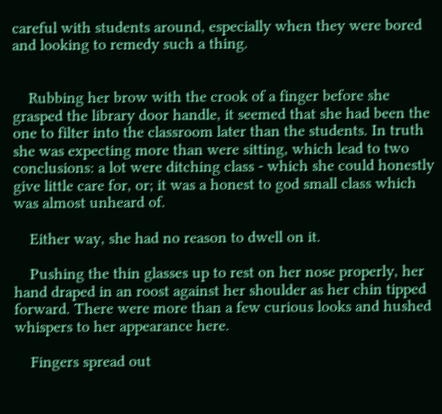careful with students around, especially when they were bored and looking to remedy such a thing.


    Rubbing her brow with the crook of a finger before she grasped the library door handle, it seemed that she had been the one to filter into the classroom later than the students. In truth she was expecting more than were sitting, which lead to two conclusions: a lot were ditching class - which she could honestly give little care for, or; it was a honest to god small class which was almost unheard of.

    Either way, she had no reason to dwell on it.

    Pushing the thin glasses up to rest on her nose properly, her hand draped in an roost against her shoulder as her chin tipped forward. There were more than a few curious looks and hushed whispers to her appearance here.

    Fingers spread out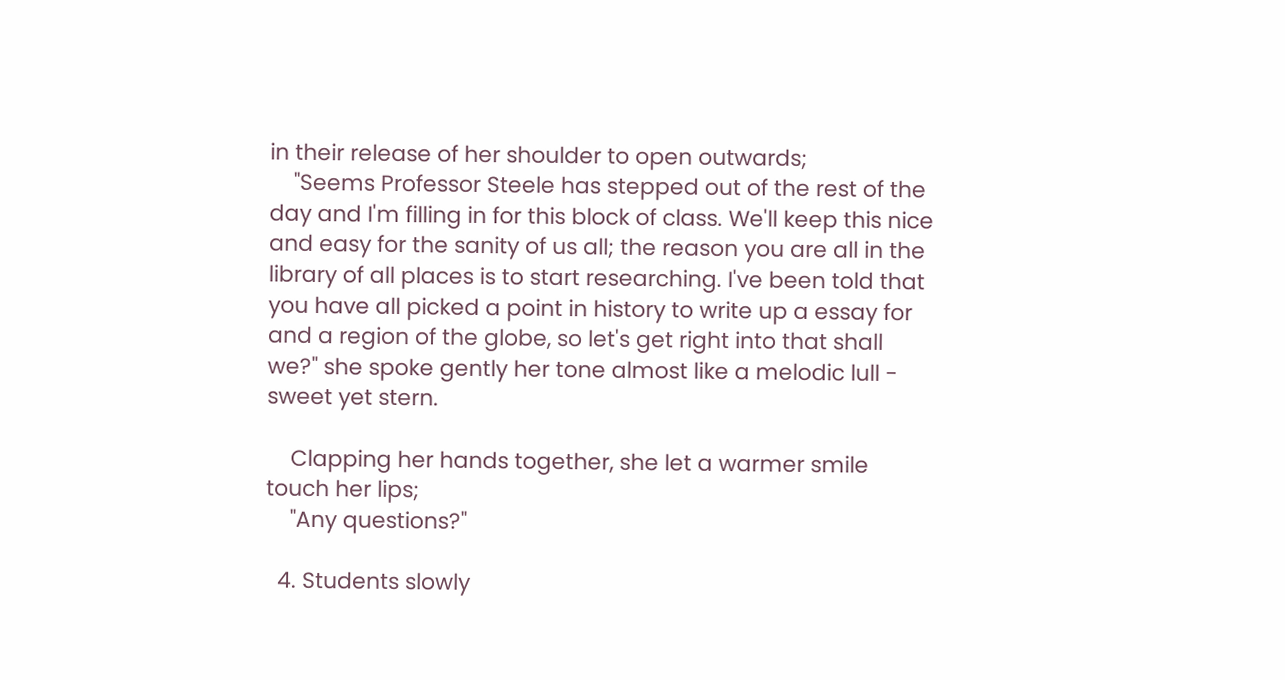in their release of her shoulder to open outwards;
    "Seems Professor Steele has stepped out of the rest of the day and I'm filling in for this block of class. We'll keep this nice and easy for the sanity of us all; the reason you are all in the library of all places is to start researching. I've been told that you have all picked a point in history to write up a essay for and a region of the globe, so let's get right into that shall we?" she spoke gently her tone almost like a melodic lull - sweet yet stern.

    Clapping her hands together, she let a warmer smile touch her lips;
    "Any questions?"

  4. Students slowly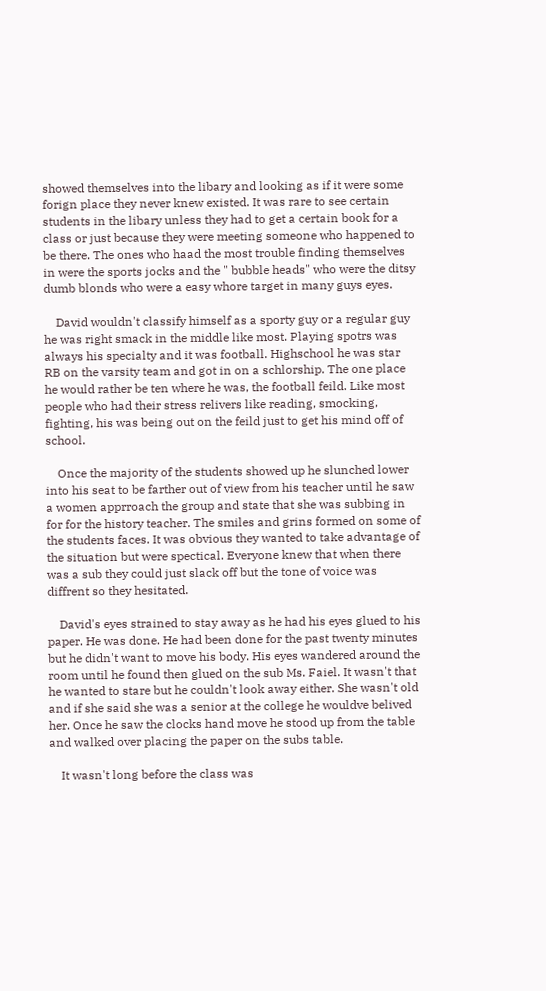showed themselves into the libary and looking as if it were some forign place they never knew existed. It was rare to see certain students in the libary unless they had to get a certain book for a class or just because they were meeting someone who happened to be there. The ones who haad the most trouble finding themselves in were the sports jocks and the " bubble heads" who were the ditsy dumb blonds who were a easy whore target in many guys eyes.

    David wouldn't classify himself as a sporty guy or a regular guy he was right smack in the middle like most. Playing spotrs was always his specialty and it was football. Highschool he was star RB on the varsity team and got in on a schlorship. The one place he would rather be ten where he was, the football feild. Like most people who had their stress relivers like reading, smocking, fighting, his was being out on the feild just to get his mind off of school.

    Once the majority of the students showed up he slunched lower into his seat to be farther out of view from his teacher until he saw a women apprroach the group and state that she was subbing in for for the history teacher. The smiles and grins formed on some of the students faces. It was obvious they wanted to take advantage of the situation but were spectical. Everyone knew that when there was a sub they could just slack off but the tone of voice was diffrent so they hesitated.

    David's eyes strained to stay away as he had his eyes glued to his paper. He was done. He had been done for the past twenty minutes but he didn't want to move his body. His eyes wandered around the room until he found then glued on the sub Ms. Faiel. It wasn't that he wanted to stare but he couldn't look away either. She wasn't old and if she said she was a senior at the college he wouldve belived her. Once he saw the clocks hand move he stood up from the table and walked over placing the paper on the subs table.

    It wasn't long before the class was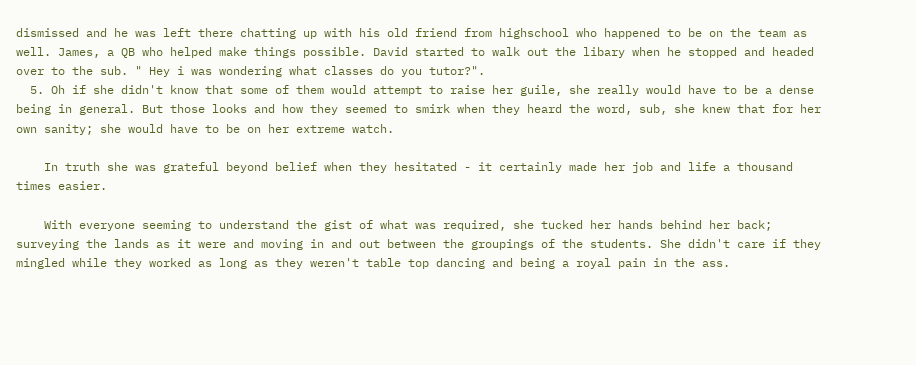dismissed and he was left there chatting up with his old friend from highschool who happened to be on the team as well. James, a QB who helped make things possible. David started to walk out the libary when he stopped and headed over to the sub. " Hey i was wondering what classes do you tutor?".
  5. Oh if she didn't know that some of them would attempt to raise her guile, she really would have to be a dense being in general. But those looks and how they seemed to smirk when they heard the word, sub, she knew that for her own sanity; she would have to be on her extreme watch.

    In truth she was grateful beyond belief when they hesitated - it certainly made her job and life a thousand times easier.

    With everyone seeming to understand the gist of what was required, she tucked her hands behind her back; surveying the lands as it were and moving in and out between the groupings of the students. She didn't care if they mingled while they worked as long as they weren't table top dancing and being a royal pain in the ass.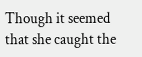Though it seemed that she caught the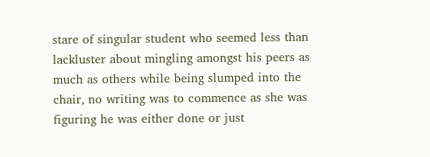stare of singular student who seemed less than lackluster about mingling amongst his peers as much as others while being slumped into the chair, no writing was to commence as she was figuring he was either done or just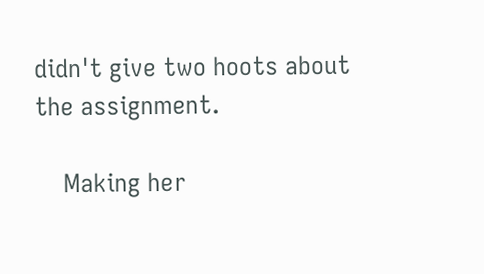didn't give two hoots about the assignment.

    Making her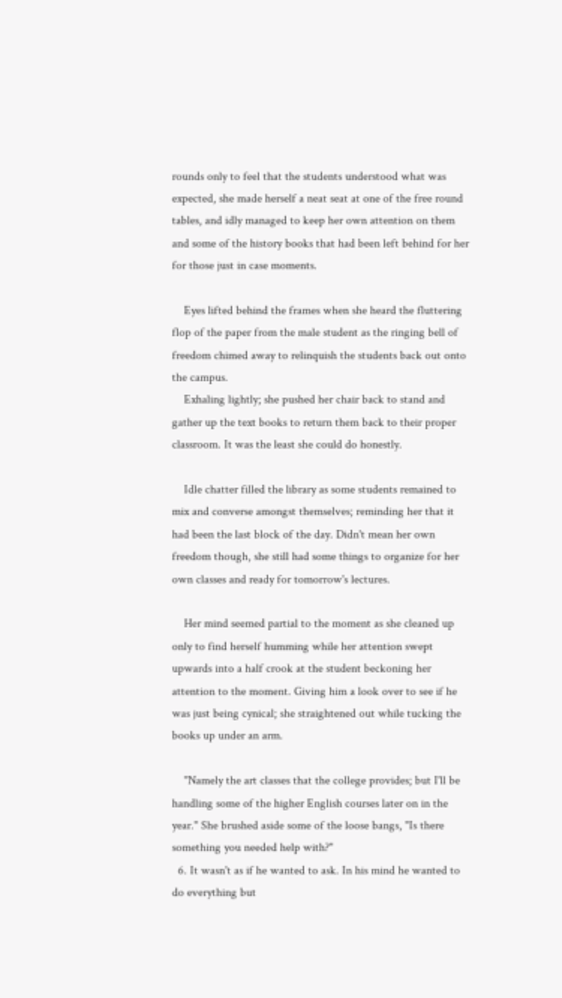rounds only to feel that the students understood what was expected, she made herself a neat seat at one of the free round tables, and idly managed to keep her own attention on them and some of the history books that had been left behind for her for those just in case moments.

    Eyes lifted behind the frames when she heard the fluttering flop of the paper from the male student as the ringing bell of freedom chimed away to relinquish the students back out onto the campus.
    Exhaling lightly; she pushed her chair back to stand and gather up the text books to return them back to their proper classroom. It was the least she could do honestly.

    Idle chatter filled the library as some students remained to mix and converse amongst themselves; reminding her that it had been the last block of the day. Didn't mean her own freedom though, she still had some things to organize for her own classes and ready for tomorrow's lectures.

    Her mind seemed partial to the moment as she cleaned up only to find herself humming while her attention swept upwards into a half crook at the student beckoning her attention to the moment. Giving him a look over to see if he was just being cynical; she straightened out while tucking the books up under an arm.

    "Namely the art classes that the college provides; but I'll be handling some of the higher English courses later on in the year." She brushed aside some of the loose bangs, "Is there something you needed help with?"
  6. It wasn't as if he wanted to ask. In his mind he wanted to do everything but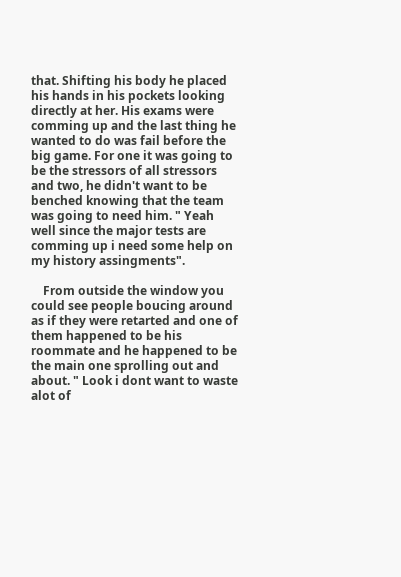that. Shifting his body he placed his hands in his pockets looking directly at her. His exams were comming up and the last thing he wanted to do was fail before the big game. For one it was going to be the stressors of all stressors and two, he didn't want to be benched knowing that the team was going to need him. " Yeah well since the major tests are comming up i need some help on my history assingments".

    From outside the window you could see people boucing around as if they were retarted and one of them happened to be his roommate and he happened to be the main one sprolling out and about. " Look i dont want to waste alot of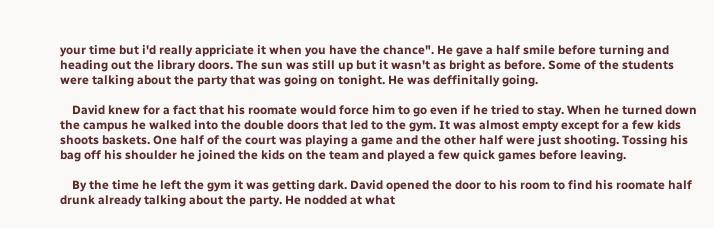your time but i'd really appriciate it when you have the chance". He gave a half smile before turning and heading out the library doors. The sun was still up but it wasn't as bright as before. Some of the students were talking about the party that was going on tonight. He was deffinitally going.

    David knew for a fact that his roomate would force him to go even if he tried to stay. When he turned down the campus he walked into the double doors that led to the gym. It was almost empty except for a few kids shoots baskets. One half of the court was playing a game and the other half were just shooting. Tossing his bag off his shoulder he joined the kids on the team and played a few quick games before leaving.

    By the time he left the gym it was getting dark. David opened the door to his room to find his roomate half drunk already talking about the party. He nodded at what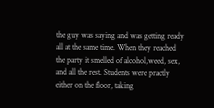the guy was saying and was getting ready all at the same time. When they reached the party it smelled of alcohol,weed, sex, and all the rest. Students were practly either on the floor, taking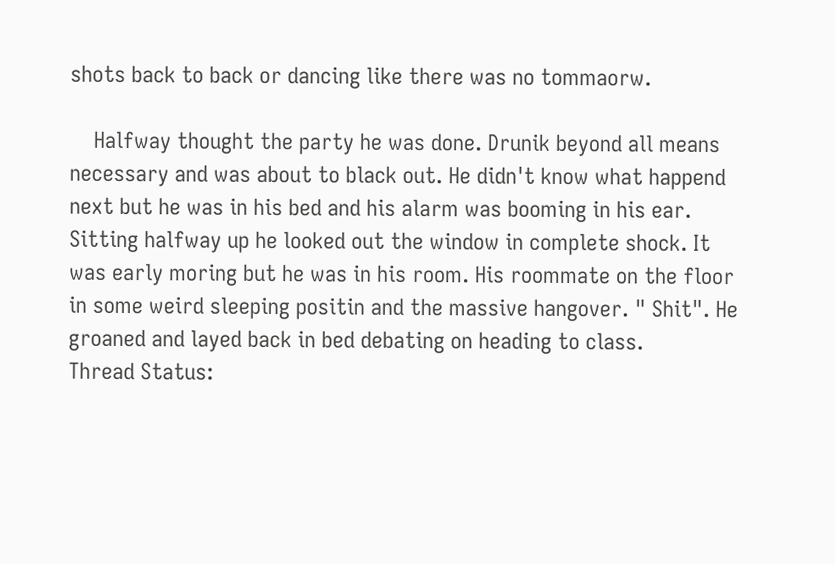shots back to back or dancing like there was no tommaorw.

    Halfway thought the party he was done. Drunik beyond all means necessary and was about to black out. He didn't know what happend next but he was in his bed and his alarm was booming in his ear. Sitting halfway up he looked out the window in complete shock. It was early moring but he was in his room. His roommate on the floor in some weird sleeping positin and the massive hangover. " Shit". He groaned and layed back in bed debating on heading to class.
Thread Status: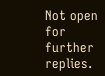Not open for further replies.